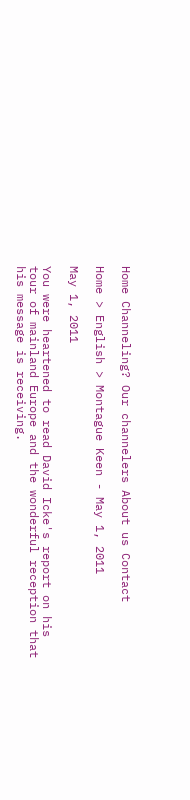Home Channeling? Our channelers About us Contact

Home > English > Montague Keen - May 1, 2011

May 1, 2011

You were heartened to read David Icke's report on his tour of mainland Europe and the wonderful reception that his message is receiving.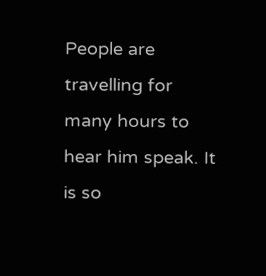People are travelling for many hours to hear him speak. It is so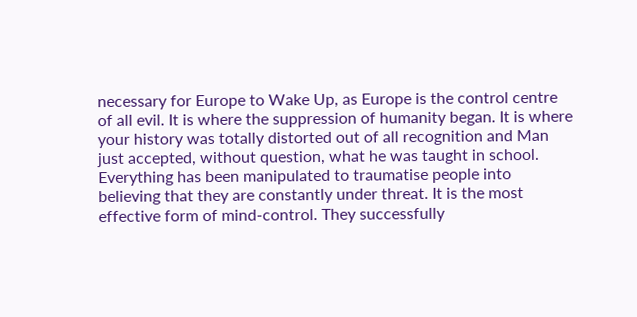necessary for Europe to Wake Up, as Europe is the control centre of all evil. It is where the suppression of humanity began. It is where your history was totally distorted out of all recognition and Man just accepted, without question, what he was taught in school. Everything has been manipulated to traumatise people into believing that they are constantly under threat. It is the most effective form of mind-control. They successfully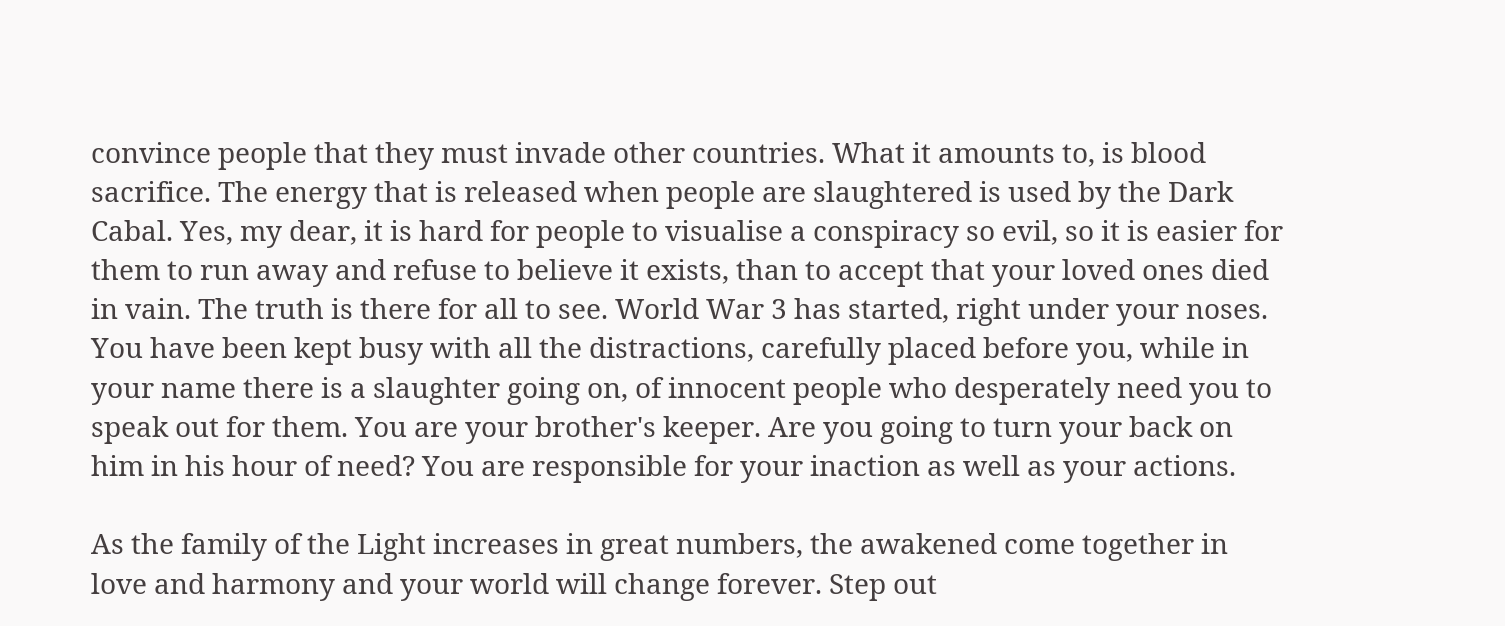convince people that they must invade other countries. What it amounts to, is blood sacrifice. The energy that is released when people are slaughtered is used by the Dark Cabal. Yes, my dear, it is hard for people to visualise a conspiracy so evil, so it is easier for them to run away and refuse to believe it exists, than to accept that your loved ones died in vain. The truth is there for all to see. World War 3 has started, right under your noses. You have been kept busy with all the distractions, carefully placed before you, while in your name there is a slaughter going on, of innocent people who desperately need you to speak out for them. You are your brother's keeper. Are you going to turn your back on him in his hour of need? You are responsible for your inaction as well as your actions.

As the family of the Light increases in great numbers, the awakened come together in love and harmony and your world will change forever. Step out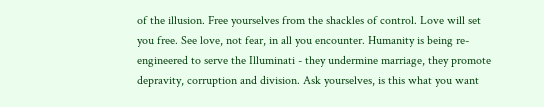of the illusion. Free yourselves from the shackles of control. Love will set you free. See love, not fear, in all you encounter. Humanity is being re-engineered to serve the Illuminati - they undermine marriage, they promote depravity, corruption and division. Ask yourselves, is this what you want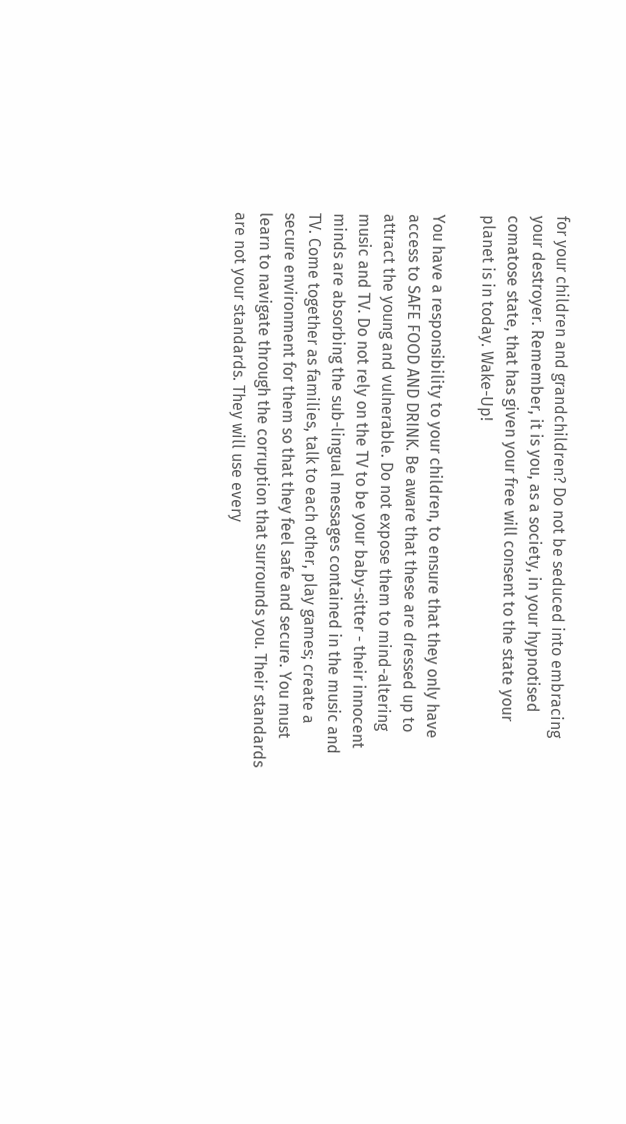for your children and grandchildren? Do not be seduced into embracing your destroyer. Remember, it is you, as a society, in your hypnotised comatose state, that has given your free will consent to the state your planet is in today. Wake-Up!

You have a responsibility to your children, to ensure that they only have access to SAFE FOOD AND DRINK. Be aware that these are dressed up to attract the young and vulnerable. Do not expose them to mind-altering music and TV. Do not rely on the TV to be your baby-sitter - their innocent minds are absorbing the sub-lingual messages contained in the music and TV. Come together as families, talk to each other, play games; create a secure environment for them so that they feel safe and secure. You must learn to navigate through the corruption that surrounds you. Their standards are not your standards. They will use every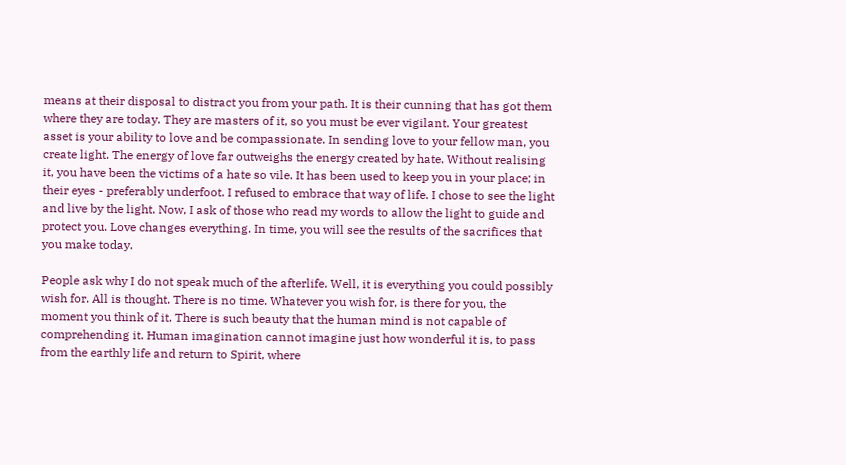means at their disposal to distract you from your path. It is their cunning that has got them where they are today. They are masters of it, so you must be ever vigilant. Your greatest asset is your ability to love and be compassionate. In sending love to your fellow man, you create light. The energy of love far outweighs the energy created by hate. Without realising it, you have been the victims of a hate so vile. It has been used to keep you in your place; in their eyes - preferably underfoot. I refused to embrace that way of life. I chose to see the light and live by the light. Now, I ask of those who read my words to allow the light to guide and protect you. Love changes everything. In time, you will see the results of the sacrifices that you make today.

People ask why I do not speak much of the afterlife. Well, it is everything you could possibly wish for. All is thought. There is no time. Whatever you wish for, is there for you, the moment you think of it. There is such beauty that the human mind is not capable of comprehending it. Human imagination cannot imagine just how wonderful it is, to pass from the earthly life and return to Spirit, where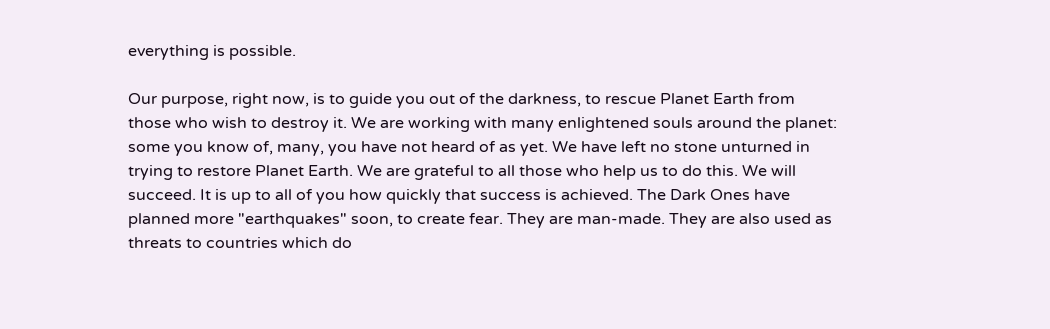everything is possible.

Our purpose, right now, is to guide you out of the darkness, to rescue Planet Earth from those who wish to destroy it. We are working with many enlightened souls around the planet: some you know of, many, you have not heard of as yet. We have left no stone unturned in trying to restore Planet Earth. We are grateful to all those who help us to do this. We will succeed. It is up to all of you how quickly that success is achieved. The Dark Ones have planned more "earthquakes" soon, to create fear. They are man-made. They are also used as threats to countries which do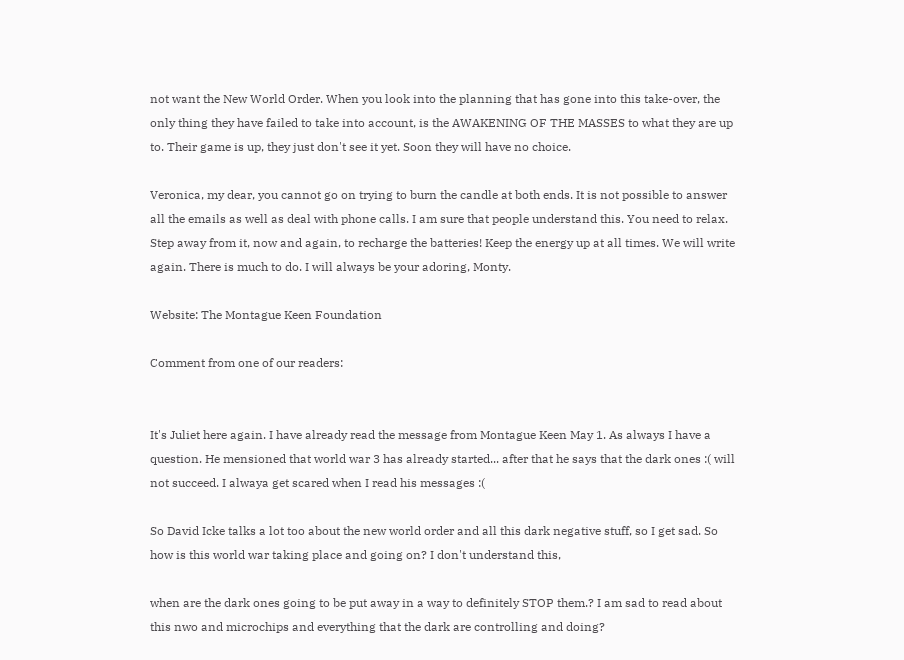not want the New World Order. When you look into the planning that has gone into this take-over, the only thing they have failed to take into account, is the AWAKENING OF THE MASSES to what they are up to. Their game is up, they just don't see it yet. Soon they will have no choice.

Veronica, my dear, you cannot go on trying to burn the candle at both ends. It is not possible to answer all the emails as well as deal with phone calls. I am sure that people understand this. You need to relax. Step away from it, now and again, to recharge the batteries! Keep the energy up at all times. We will write again. There is much to do. I will always be your adoring, Monty.

Website: The Montague Keen Foundation

Comment from one of our readers:


It's Juliet here again. I have already read the message from Montague Keen May 1. As always I have a question. He mensioned that world war 3 has already started... after that he says that the dark ones :( will not succeed. I alwaya get scared when I read his messages :(

So David Icke talks a lot too about the new world order and all this dark negative stuff, so I get sad. So how is this world war taking place and going on? I don't understand this,

when are the dark ones going to be put away in a way to definitely STOP them.? I am sad to read about this nwo and microchips and everything that the dark are controlling and doing?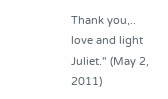Thank you,.. love and light Juliet." (May 2, 2011)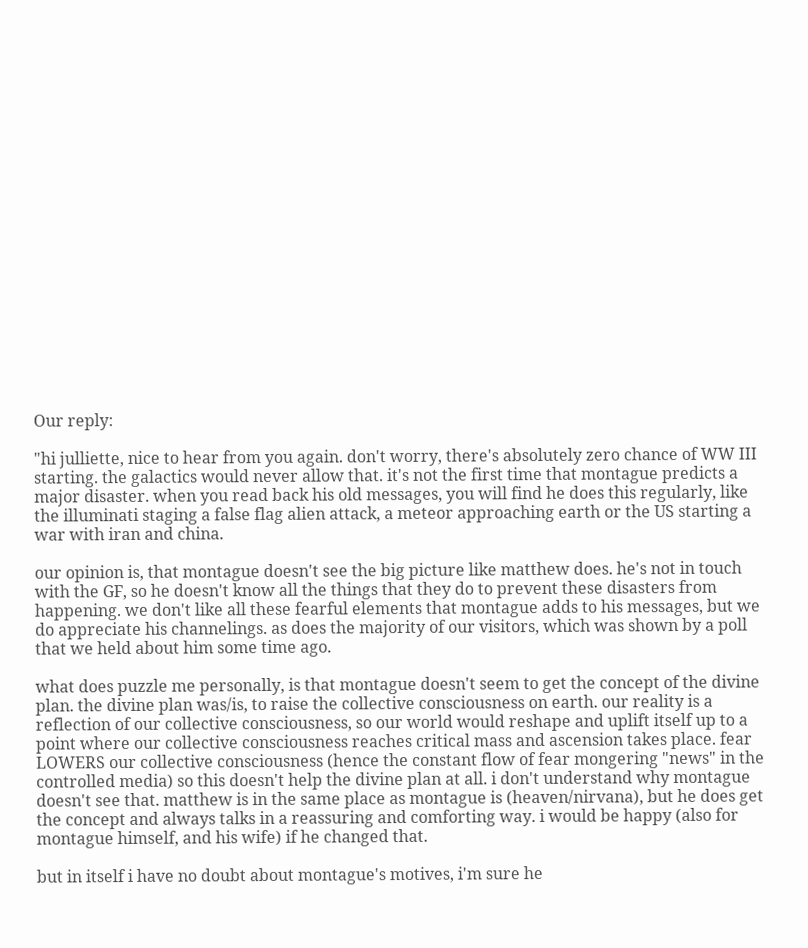Our reply:

"hi julliette, nice to hear from you again. don't worry, there's absolutely zero chance of WW III starting. the galactics would never allow that. it's not the first time that montague predicts a major disaster. when you read back his old messages, you will find he does this regularly, like the illuminati staging a false flag alien attack, a meteor approaching earth or the US starting a war with iran and china.

our opinion is, that montague doesn't see the big picture like matthew does. he's not in touch with the GF, so he doesn't know all the things that they do to prevent these disasters from happening. we don't like all these fearful elements that montague adds to his messages, but we do appreciate his channelings. as does the majority of our visitors, which was shown by a poll that we held about him some time ago.

what does puzzle me personally, is that montague doesn't seem to get the concept of the divine plan. the divine plan was/is, to raise the collective consciousness on earth. our reality is a reflection of our collective consciousness, so our world would reshape and uplift itself up to a point where our collective consciousness reaches critical mass and ascension takes place. fear LOWERS our collective consciousness (hence the constant flow of fear mongering "news" in the controlled media) so this doesn't help the divine plan at all. i don't understand why montague doesn't see that. matthew is in the same place as montague is (heaven/nirvana), but he does get the concept and always talks in a reassuring and comforting way. i would be happy (also for montague himself, and his wife) if he changed that.

but in itself i have no doubt about montague's motives, i'm sure he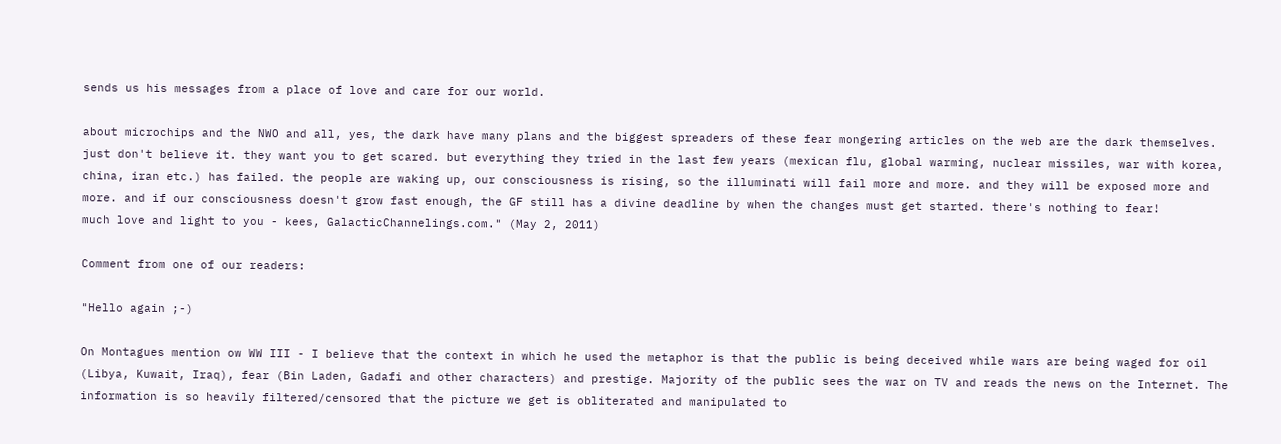sends us his messages from a place of love and care for our world.

about microchips and the NWO and all, yes, the dark have many plans and the biggest spreaders of these fear mongering articles on the web are the dark themselves. just don't believe it. they want you to get scared. but everything they tried in the last few years (mexican flu, global warming, nuclear missiles, war with korea, china, iran etc.) has failed. the people are waking up, our consciousness is rising, so the illuminati will fail more and more. and they will be exposed more and more. and if our consciousness doesn't grow fast enough, the GF still has a divine deadline by when the changes must get started. there's nothing to fear!
much love and light to you - kees, GalacticChannelings.com." (May 2, 2011)

Comment from one of our readers:

"Hello again ;-)

On Montagues mention ow WW III - I believe that the context in which he used the metaphor is that the public is being deceived while wars are being waged for oil (Libya, Kuwait, Iraq), fear (Bin Laden, Gadafi and other characters) and prestige. Majority of the public sees the war on TV and reads the news on the Internet. The information is so heavily filtered/censored that the picture we get is obliterated and manipulated to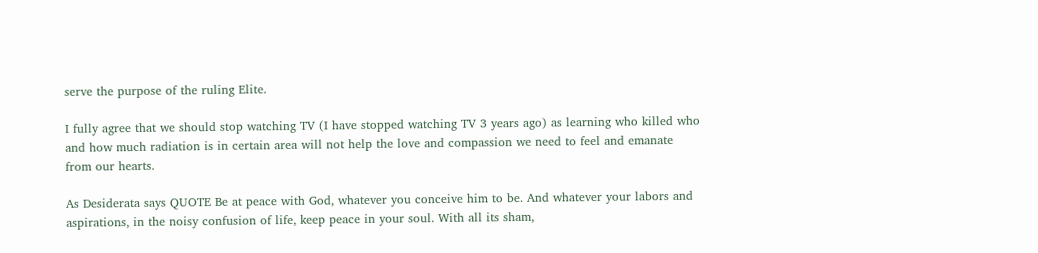serve the purpose of the ruling Elite.

I fully agree that we should stop watching TV (I have stopped watching TV 3 years ago) as learning who killed who and how much radiation is in certain area will not help the love and compassion we need to feel and emanate from our hearts.

As Desiderata says QUOTE Be at peace with God, whatever you conceive him to be. And whatever your labors and aspirations, in the noisy confusion of life, keep peace in your soul. With all its sham,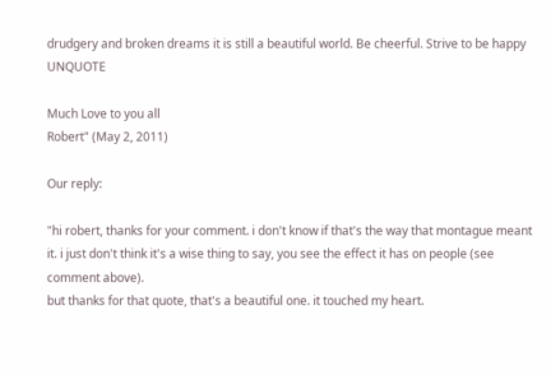drudgery and broken dreams it is still a beautiful world. Be cheerful. Strive to be happy UNQUOTE

Much Love to you all
Robert" (May 2, 2011)

Our reply:

"hi robert, thanks for your comment. i don't know if that's the way that montague meant it. i just don't think it's a wise thing to say, you see the effect it has on people (see comment above).
but thanks for that quote, that's a beautiful one. it touched my heart.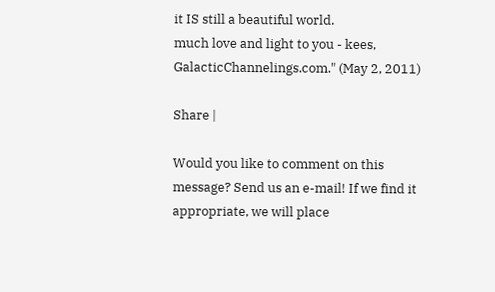it IS still a beautiful world.
much love and light to you - kees, GalacticChannelings.com." (May 2, 2011)

Share |

Would you like to comment on this message? Send us an e-mail! If we find it appropriate, we will place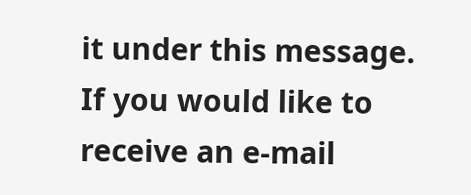it under this message.
If you would like to receive an e-mail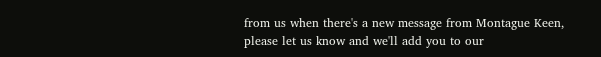from us when there's a new message from Montague Keen,
please let us know and we'll add you to our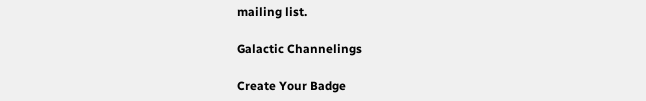mailing list.

Galactic Channelings

Create Your Badge